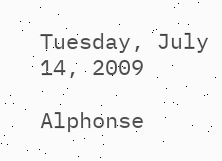Tuesday, July 14, 2009

Alphonse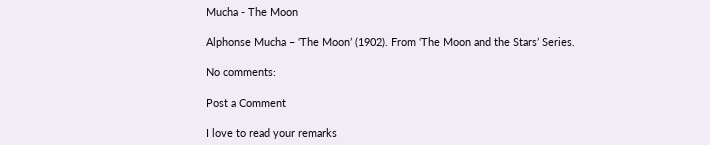Mucha - The Moon

Alphonse Mucha – ‘The Moon’ (1902). From ‘The Moon and the Stars’ Series.

No comments:

Post a Comment

I love to read your remarks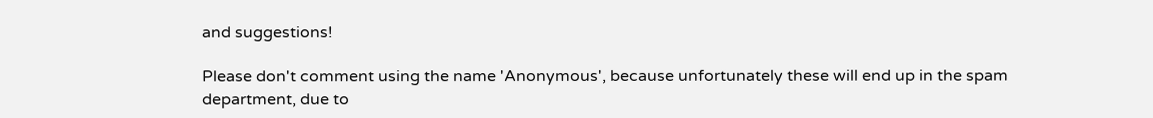and suggestions!

Please don't comment using the name 'Anonymous', because unfortunately these will end up in the spam department, due to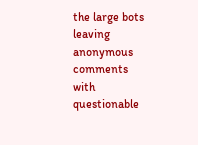the large bots leaving anonymous comments with questionable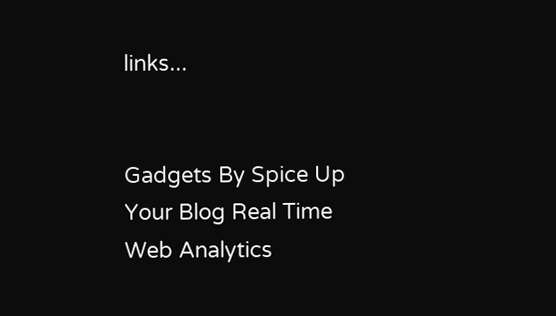links...


Gadgets By Spice Up Your Blog Real Time Web Analytics